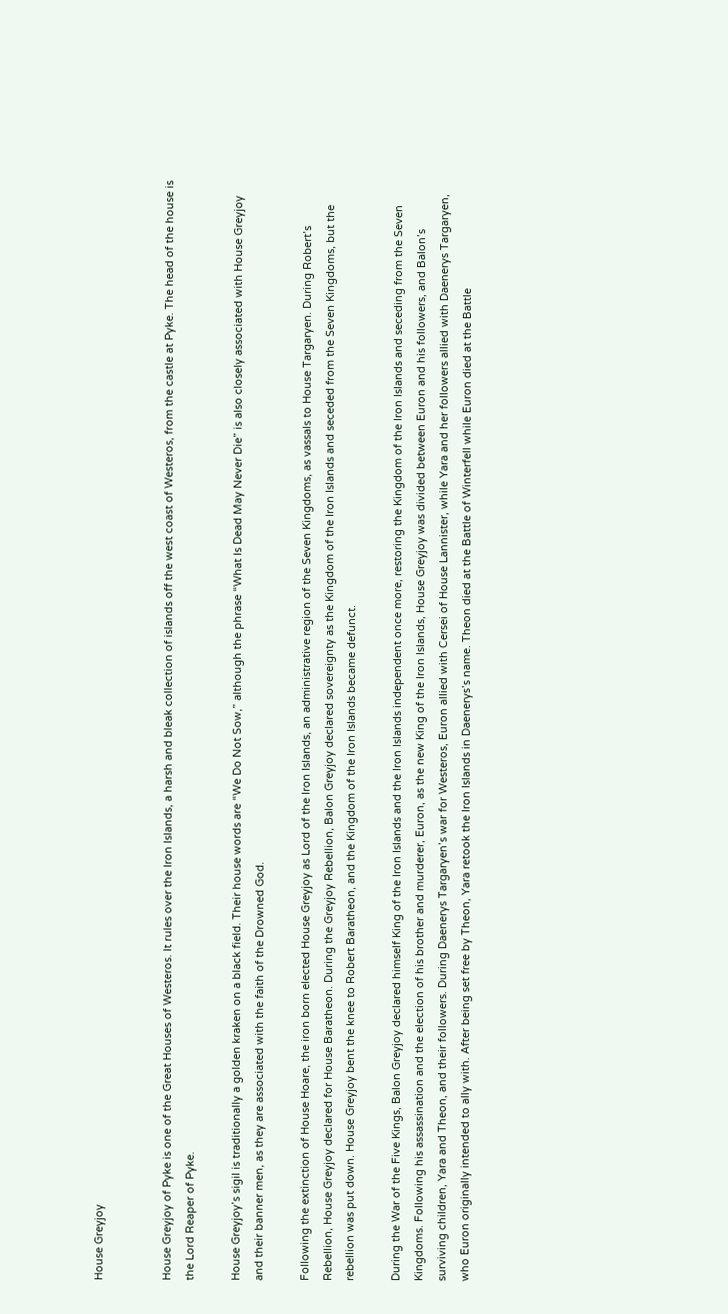House Greyjoy


House Greyjoy of Pyke is one of the Great Houses of Westeros. It rules over the Iron Islands, a harsh and bleak collection of islands off the west coast of Westeros, from the castle at Pyke. The head of the house is the Lord Reaper of Pyke.

House Greyjoy’s sigil is traditionally a golden kraken on a black field. Their house words are “We Do Not Sow,” although the phrase “What Is Dead May Never Die” is also closely associated with House Greyjoy and their banner men, as they are associated with the faith of the Drowned God.

Following the extinction of House Hoare, the iron born elected House Greyjoy as Lord of the Iron Islands, an administrative region of the Seven Kingdoms, as vassals to House Targaryen. During Robert’s Rebellion, House Greyjoy declared for House Baratheon. During the Greyjoy Rebellion, Balon Greyjoy declared sovereignty as the Kingdom of the Iron Islands and seceded from the Seven Kingdoms, but the rebellion was put down. House Greyjoy bent the knee to Robert Baratheon, and the Kingdom of the Iron Islands became defunct.

During the War of the Five Kings, Balon Greyjoy declared himself King of the Iron Islands and the Iron Islands independent once more, restoring the Kingdom of the Iron Islands and seceding from the Seven Kingdoms. Following his assassination and the election of his brother and murderer, Euron, as the new King of the Iron Islands, House Greyjoy was divided between Euron and his followers, and Balon’s surviving children, Yara and Theon, and their followers. During Daenerys Targaryen’s war for Westeros, Euron allied with Cersei of House Lannister, while Yara and her followers allied with Daenerys Targaryen, who Euron originally intended to ally with. After being set free by Theon, Yara retook the Iron Islands in Daenerys’s name. Theon died at the Battle of Winterfell while Euron died at the Battle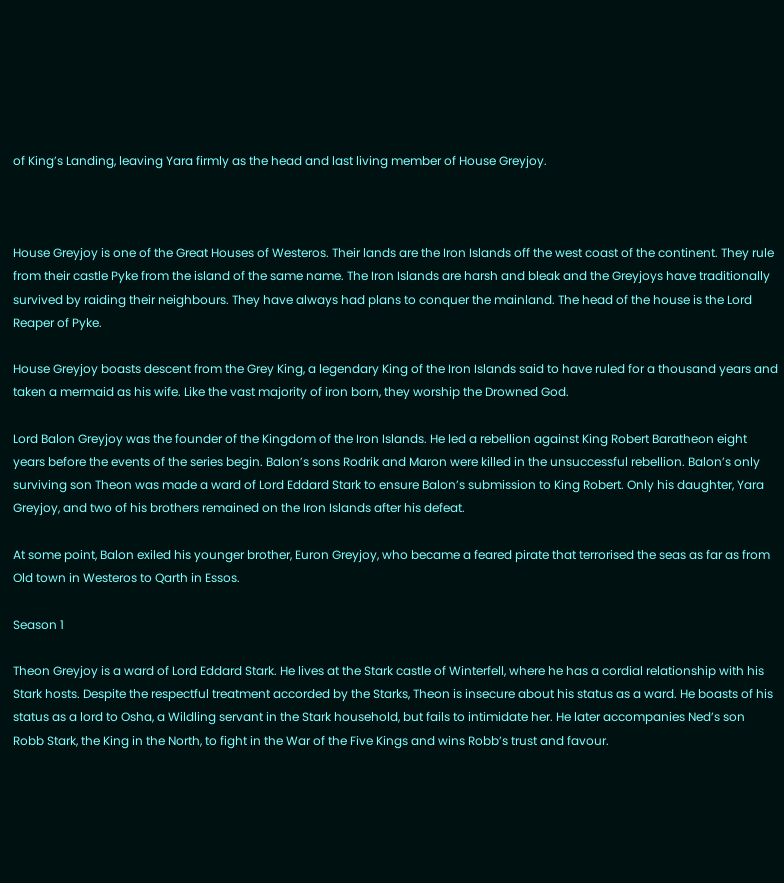of King’s Landing, leaving Yara firmly as the head and last living member of House Greyjoy.



House Greyjoy is one of the Great Houses of Westeros. Their lands are the Iron Islands off the west coast of the continent. They rule from their castle Pyke from the island of the same name. The Iron Islands are harsh and bleak and the Greyjoys have traditionally survived by raiding their neighbours. They have always had plans to conquer the mainland. The head of the house is the Lord Reaper of Pyke.

House Greyjoy boasts descent from the Grey King, a legendary King of the Iron Islands said to have ruled for a thousand years and taken a mermaid as his wife. Like the vast majority of iron born, they worship the Drowned God.

Lord Balon Greyjoy was the founder of the Kingdom of the Iron Islands. He led a rebellion against King Robert Baratheon eight years before the events of the series begin. Balon’s sons Rodrik and Maron were killed in the unsuccessful rebellion. Balon’s only surviving son Theon was made a ward of Lord Eddard Stark to ensure Balon’s submission to King Robert. Only his daughter, Yara Greyjoy, and two of his brothers remained on the Iron Islands after his defeat.

At some point, Balon exiled his younger brother, Euron Greyjoy, who became a feared pirate that terrorised the seas as far as from Old town in Westeros to Qarth in Essos.

Season 1

Theon Greyjoy is a ward of Lord Eddard Stark. He lives at the Stark castle of Winterfell, where he has a cordial relationship with his Stark hosts. Despite the respectful treatment accorded by the Starks, Theon is insecure about his status as a ward. He boasts of his status as a lord to Osha, a Wildling servant in the Stark household, but fails to intimidate her. He later accompanies Ned’s son Robb Stark, the King in the North, to fight in the War of the Five Kings and wins Robb’s trust and favour.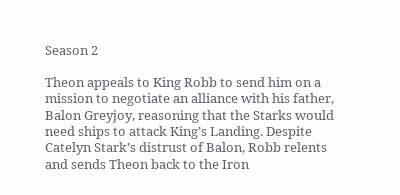Season 2

Theon appeals to King Robb to send him on a mission to negotiate an alliance with his father, Balon Greyjoy, reasoning that the Starks would need ships to attack King’s Landing. Despite Catelyn Stark’s distrust of Balon, Robb relents and sends Theon back to the Iron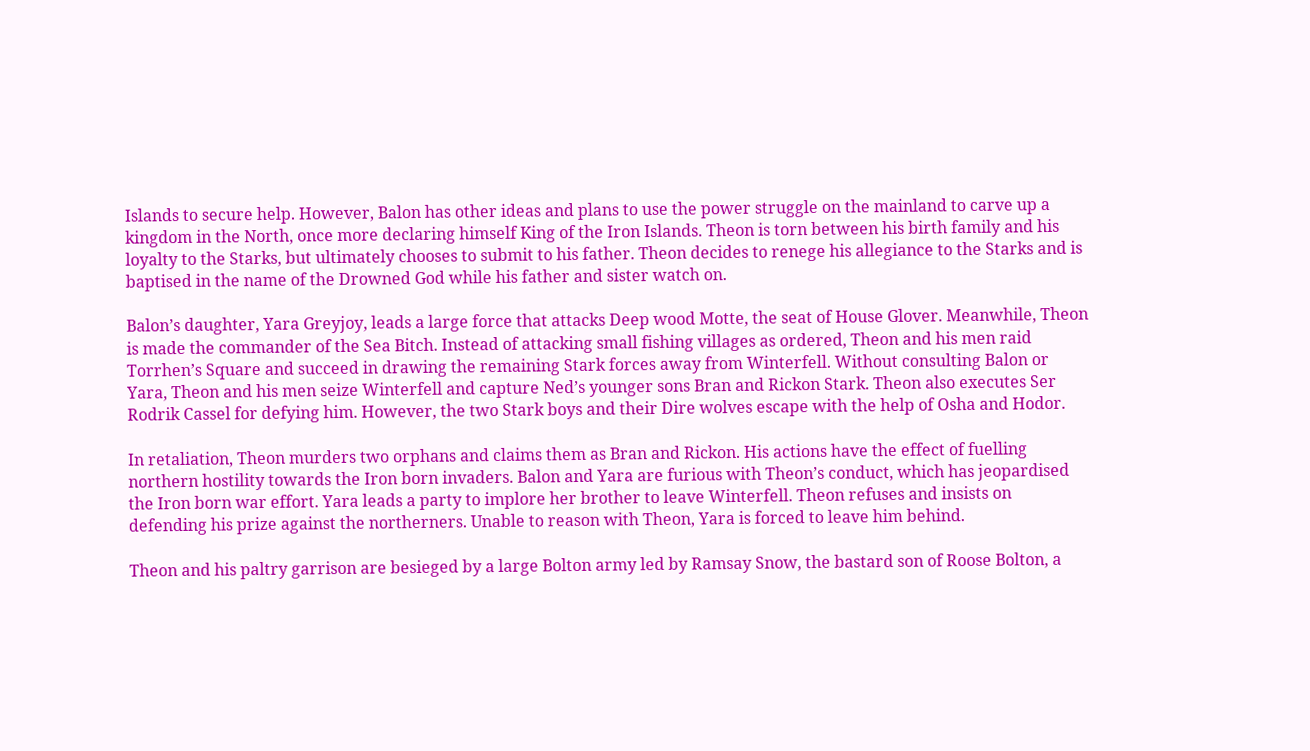Islands to secure help. However, Balon has other ideas and plans to use the power struggle on the mainland to carve up a kingdom in the North, once more declaring himself King of the Iron Islands. Theon is torn between his birth family and his loyalty to the Starks, but ultimately chooses to submit to his father. Theon decides to renege his allegiance to the Starks and is baptised in the name of the Drowned God while his father and sister watch on.

Balon’s daughter, Yara Greyjoy, leads a large force that attacks Deep wood Motte, the seat of House Glover. Meanwhile, Theon is made the commander of the Sea Bitch. Instead of attacking small fishing villages as ordered, Theon and his men raid Torrhen’s Square and succeed in drawing the remaining Stark forces away from Winterfell. Without consulting Balon or Yara, Theon and his men seize Winterfell and capture Ned’s younger sons Bran and Rickon Stark. Theon also executes Ser Rodrik Cassel for defying him. However, the two Stark boys and their Dire wolves escape with the help of Osha and Hodor.

In retaliation, Theon murders two orphans and claims them as Bran and Rickon. His actions have the effect of fuelling northern hostility towards the Iron born invaders. Balon and Yara are furious with Theon’s conduct, which has jeopardised the Iron born war effort. Yara leads a party to implore her brother to leave Winterfell. Theon refuses and insists on defending his prize against the northerners. Unable to reason with Theon, Yara is forced to leave him behind.

Theon and his paltry garrison are besieged by a large Bolton army led by Ramsay Snow, the bastard son of Roose Bolton, a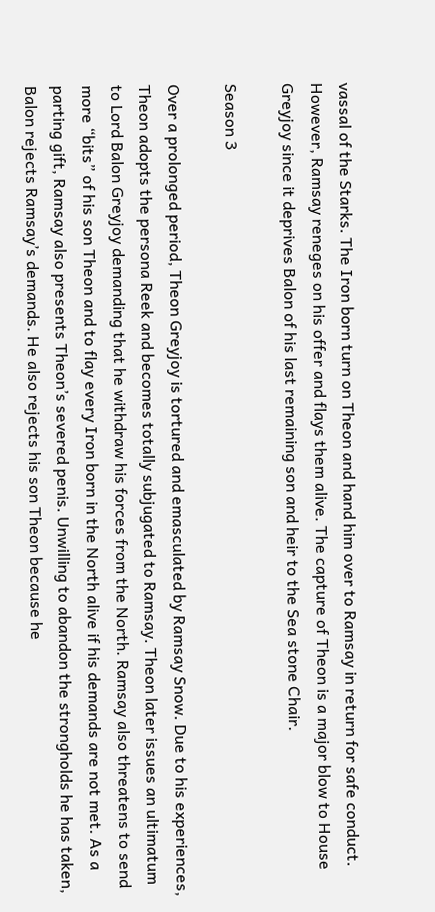vassal of the Starks. The Iron born turn on Theon and hand him over to Ramsay in return for safe conduct. However, Ramsay reneges on his offer and flays them alive. The capture of Theon is a major blow to House Greyjoy since it deprives Balon of his last remaining son and heir to the Sea stone Chair.

Season 3

Over a prolonged period, Theon Greyjoy is tortured and emasculated by Ramsay Snow. Due to his experiences, Theon adopts the persona Reek and becomes totally subjugated to Ramsay. Theon later issues an ultimatum to Lord Balon Greyjoy demanding that he withdraw his forces from the North. Ramsay also threatens to send more “bits” of his son Theon and to flay every Iron born in the North alive if his demands are not met. As a parting gift, Ramsay also presents Theon’s severed penis. Unwilling to abandon the strongholds he has taken, Balon rejects Ramsay’s demands. He also rejects his son Theon because he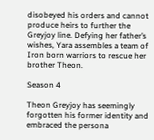disobeyed his orders and cannot produce heirs to further the Greyjoy line. Defying her father’s wishes, Yara assembles a team of Iron born warriors to rescue her brother Theon.

Season 4

Theon Greyjoy has seemingly forgotten his former identity and embraced the persona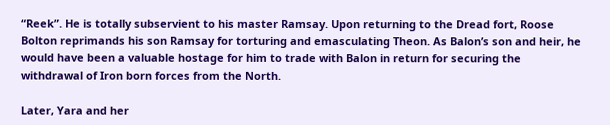“Reek”. He is totally subservient to his master Ramsay. Upon returning to the Dread fort, Roose Bolton reprimands his son Ramsay for torturing and emasculating Theon. As Balon’s son and heir, he would have been a valuable hostage for him to trade with Balon in return for securing the withdrawal of Iron born forces from the North.

Later, Yara and her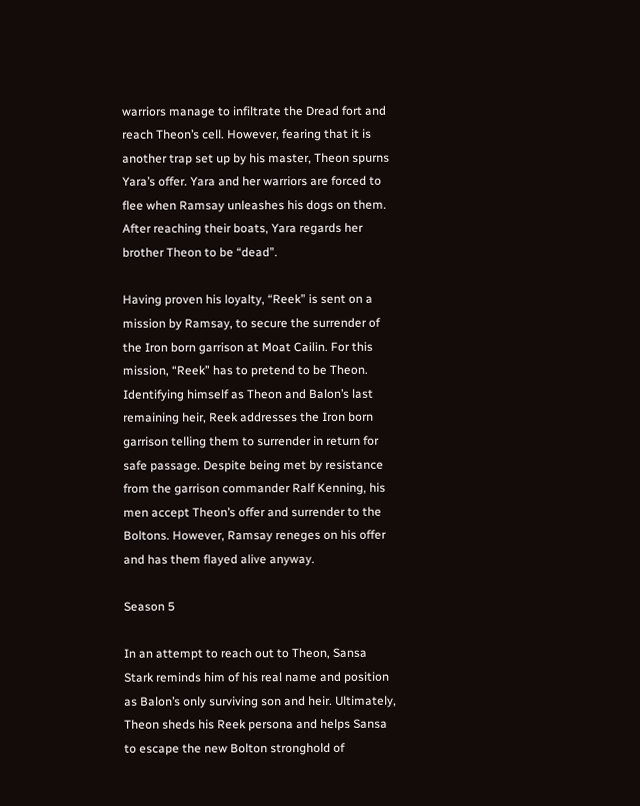warriors manage to infiltrate the Dread fort and reach Theon’s cell. However, fearing that it is another trap set up by his master, Theon spurns Yara’s offer. Yara and her warriors are forced to flee when Ramsay unleashes his dogs on them. After reaching their boats, Yara regards her brother Theon to be “dead”.

Having proven his loyalty, “Reek” is sent on a mission by Ramsay, to secure the surrender of the Iron born garrison at Moat Cailin. For this mission, “Reek” has to pretend to be Theon. Identifying himself as Theon and Balon’s last remaining heir, Reek addresses the Iron born garrison telling them to surrender in return for safe passage. Despite being met by resistance from the garrison commander Ralf Kenning, his men accept Theon’s offer and surrender to the Boltons. However, Ramsay reneges on his offer and has them flayed alive anyway.

Season 5

In an attempt to reach out to Theon, Sansa Stark reminds him of his real name and position as Balon’s only surviving son and heir. Ultimately, Theon sheds his Reek persona and helps Sansa to escape the new Bolton stronghold of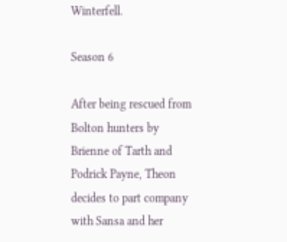Winterfell.

Season 6

After being rescued from Bolton hunters by Brienne of Tarth and Podrick Payne, Theon decides to part company with Sansa and her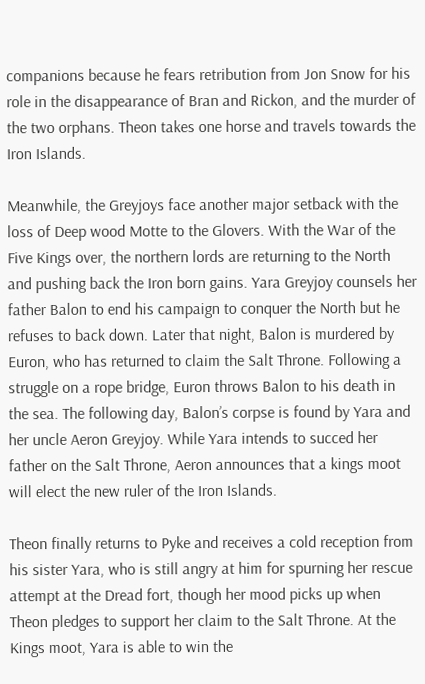companions because he fears retribution from Jon Snow for his role in the disappearance of Bran and Rickon, and the murder of the two orphans. Theon takes one horse and travels towards the Iron Islands.

Meanwhile, the Greyjoys face another major setback with the loss of Deep wood Motte to the Glovers. With the War of the Five Kings over, the northern lords are returning to the North and pushing back the Iron born gains. Yara Greyjoy counsels her father Balon to end his campaign to conquer the North but he refuses to back down. Later that night, Balon is murdered by Euron, who has returned to claim the Salt Throne. Following a struggle on a rope bridge, Euron throws Balon to his death in the sea. The following day, Balon’s corpse is found by Yara and her uncle Aeron Greyjoy. While Yara intends to succed her father on the Salt Throne, Aeron announces that a kings moot will elect the new ruler of the Iron Islands.

Theon finally returns to Pyke and receives a cold reception from his sister Yara, who is still angry at him for spurning her rescue attempt at the Dread fort, though her mood picks up when Theon pledges to support her claim to the Salt Throne. At the Kings moot, Yara is able to win the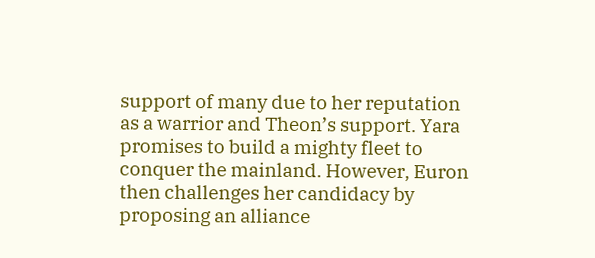support of many due to her reputation as a warrior and Theon’s support. Yara promises to build a mighty fleet to conquer the mainland. However, Euron then challenges her candidacy by proposing an alliance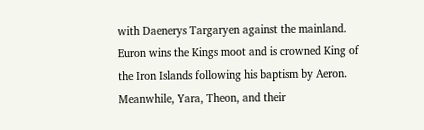with Daenerys Targaryen against the mainland. Euron wins the Kings moot and is crowned King of the Iron Islands following his baptism by Aeron. Meanwhile, Yara, Theon, and their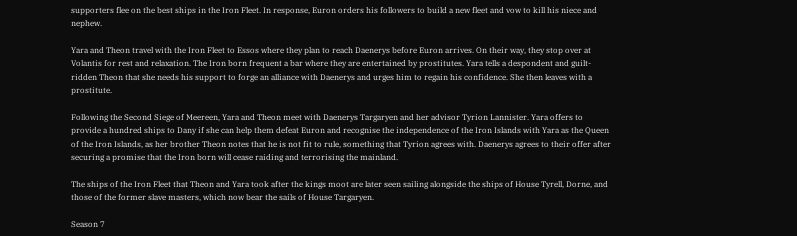supporters flee on the best ships in the Iron Fleet. In response, Euron orders his followers to build a new fleet and vow to kill his niece and nephew.

Yara and Theon travel with the Iron Fleet to Essos where they plan to reach Daenerys before Euron arrives. On their way, they stop over at Volantis for rest and relaxation. The Iron born frequent a bar where they are entertained by prostitutes. Yara tells a despondent and guilt-ridden Theon that she needs his support to forge an alliance with Daenerys and urges him to regain his confidence. She then leaves with a prostitute.

Following the Second Siege of Meereen, Yara and Theon meet with Daenerys Targaryen and her advisor Tyrion Lannister. Yara offers to provide a hundred ships to Dany if she can help them defeat Euron and recognise the independence of the Iron Islands with Yara as the Queen of the Iron Islands, as her brother Theon notes that he is not fit to rule, something that Tyrion agrees with. Daenerys agrees to their offer after securing a promise that the Iron born will cease raiding and terrorising the mainland.

The ships of the Iron Fleet that Theon and Yara took after the kings moot are later seen sailing alongside the ships of House Tyrell, Dorne, and those of the former slave masters, which now bear the sails of House Targaryen.

Season 7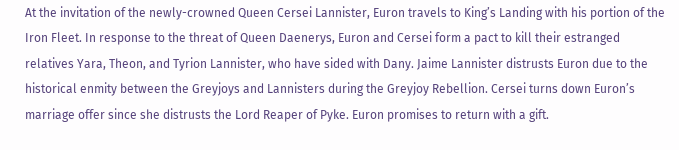At the invitation of the newly-crowned Queen Cersei Lannister, Euron travels to King’s Landing with his portion of the Iron Fleet. In response to the threat of Queen Daenerys, Euron and Cersei form a pact to kill their estranged relatives Yara, Theon, and Tyrion Lannister, who have sided with Dany. Jaime Lannister distrusts Euron due to the historical enmity between the Greyjoys and Lannisters during the Greyjoy Rebellion. Cersei turns down Euron’s marriage offer since she distrusts the Lord Reaper of Pyke. Euron promises to return with a gift.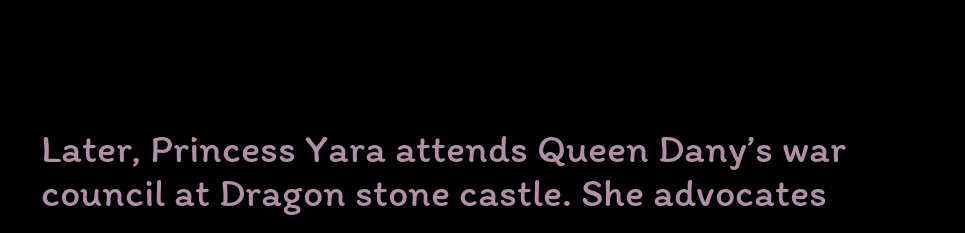Later, Princess Yara attends Queen Dany’s war council at Dragon stone castle. She advocates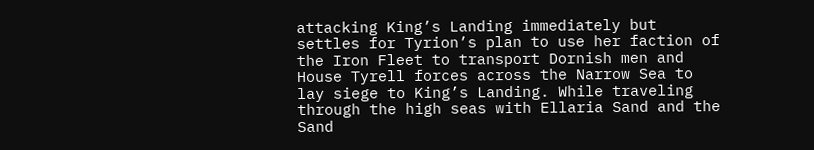attacking King’s Landing immediately but settles for Tyrion’s plan to use her faction of the Iron Fleet to transport Dornish men and House Tyrell forces across the Narrow Sea to lay siege to King’s Landing. While traveling through the high seas with Ellaria Sand and the Sand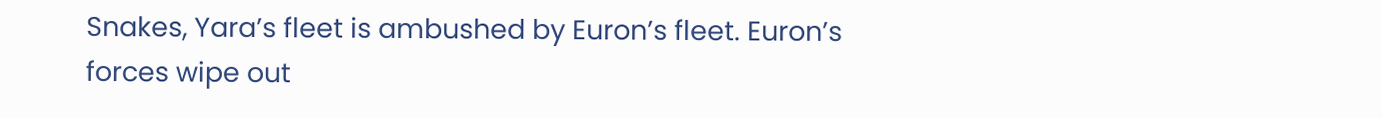Snakes, Yara’s fleet is ambushed by Euron’s fleet. Euron’s forces wipe out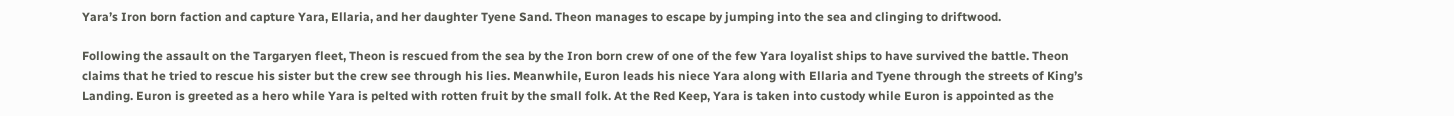Yara’s Iron born faction and capture Yara, Ellaria, and her daughter Tyene Sand. Theon manages to escape by jumping into the sea and clinging to driftwood.

Following the assault on the Targaryen fleet, Theon is rescued from the sea by the Iron born crew of one of the few Yara loyalist ships to have survived the battle. Theon claims that he tried to rescue his sister but the crew see through his lies. Meanwhile, Euron leads his niece Yara along with Ellaria and Tyene through the streets of King’s Landing. Euron is greeted as a hero while Yara is pelted with rotten fruit by the small folk. At the Red Keep, Yara is taken into custody while Euron is appointed as the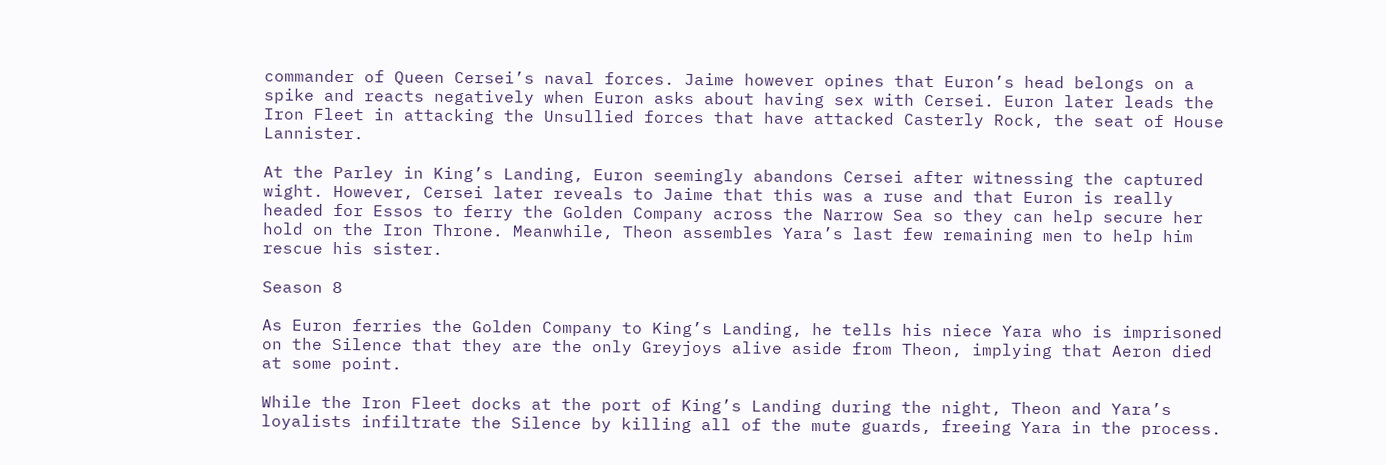commander of Queen Cersei’s naval forces. Jaime however opines that Euron’s head belongs on a spike and reacts negatively when Euron asks about having sex with Cersei. Euron later leads the Iron Fleet in attacking the Unsullied forces that have attacked Casterly Rock, the seat of House Lannister.

At the Parley in King’s Landing, Euron seemingly abandons Cersei after witnessing the captured wight. However, Cersei later reveals to Jaime that this was a ruse and that Euron is really headed for Essos to ferry the Golden Company across the Narrow Sea so they can help secure her hold on the Iron Throne. Meanwhile, Theon assembles Yara’s last few remaining men to help him rescue his sister.

Season 8

As Euron ferries the Golden Company to King’s Landing, he tells his niece Yara who is imprisoned on the Silence that they are the only Greyjoys alive aside from Theon, implying that Aeron died at some point.

While the Iron Fleet docks at the port of King’s Landing during the night, Theon and Yara’s loyalists infiltrate the Silence by killing all of the mute guards, freeing Yara in the process.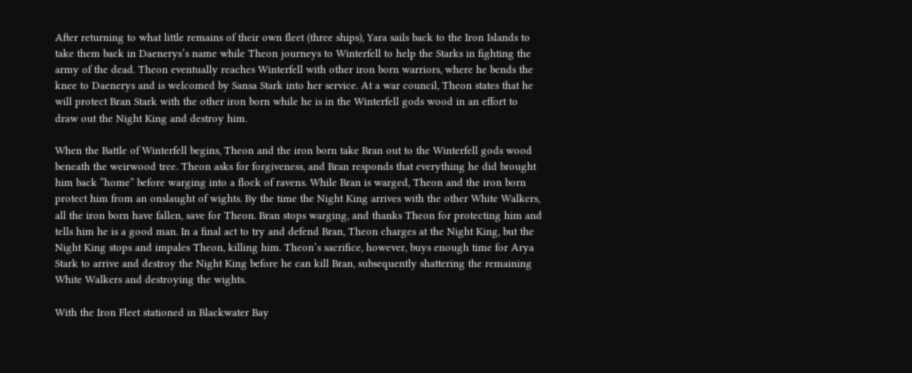After returning to what little remains of their own fleet (three ships), Yara sails back to the Iron Islands to take them back in Daenerys’s name while Theon journeys to Winterfell to help the Starks in fighting the army of the dead. Theon eventually reaches Winterfell with other iron born warriors, where he bends the knee to Daenerys and is welcomed by Sansa Stark into her service. At a war council, Theon states that he will protect Bran Stark with the other iron born while he is in the Winterfell gods wood in an effort to draw out the Night King and destroy him.

When the Battle of Winterfell begins, Theon and the iron born take Bran out to the Winterfell gods wood beneath the weirwood tree. Theon asks for forgiveness, and Bran responds that everything he did brought him back “home” before warging into a flock of ravens. While Bran is warged, Theon and the iron born protect him from an onslaught of wights. By the time the Night King arrives with the other White Walkers, all the iron born have fallen, save for Theon. Bran stops warging, and thanks Theon for protecting him and tells him he is a good man. In a final act to try and defend Bran, Theon charges at the Night King, but the Night King stops and impales Theon, killing him. Theon’s sacrifice, however, buys enough time for Arya Stark to arrive and destroy the Night King before he can kill Bran, subsequently shattering the remaining White Walkers and destroying the wights.

With the Iron Fleet stationed in Blackwater Bay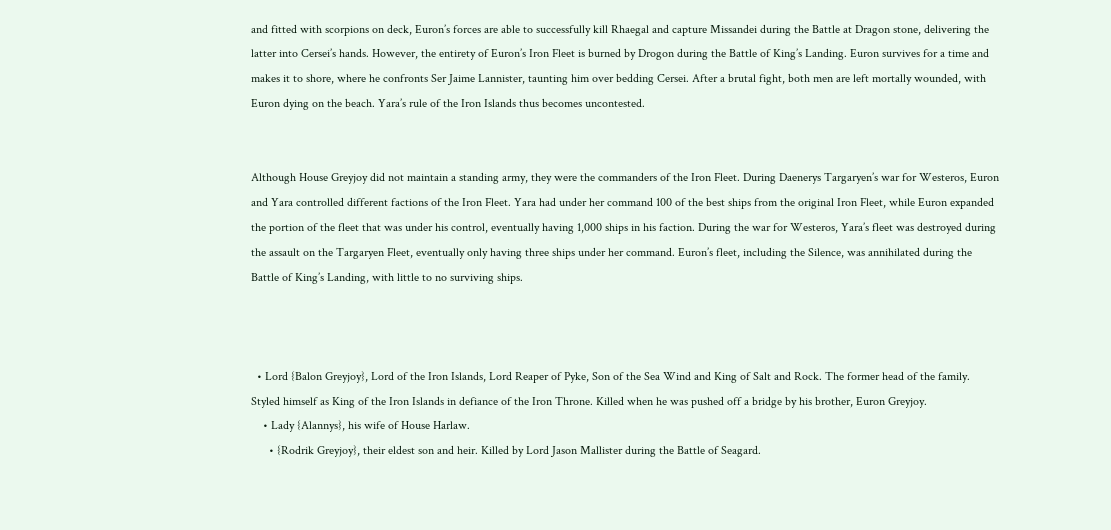and fitted with scorpions on deck, Euron’s forces are able to successfully kill Rhaegal and capture Missandei during the Battle at Dragon stone, delivering the latter into Cersei’s hands. However, the entirety of Euron’s Iron Fleet is burned by Drogon during the Battle of King’s Landing. Euron survives for a time and makes it to shore, where he confronts Ser Jaime Lannister, taunting him over bedding Cersei. After a brutal fight, both men are left mortally wounded, with Euron dying on the beach. Yara’s rule of the Iron Islands thus becomes uncontested.


Although House Greyjoy did not maintain a standing army, they were the commanders of the Iron Fleet. During Daenerys Targaryen’s war for Westeros, Euron and Yara controlled different factions of the Iron Fleet. Yara had under her command 100 of the best ships from the original Iron Fleet, while Euron expanded the portion of the fleet that was under his control, eventually having 1,000 ships in his faction. During the war for Westeros, Yara’s fleet was destroyed during the assault on the Targaryen Fleet, eventually only having three ships under her command. Euron’s fleet, including the Silence, was annihilated during the Battle of King’s Landing, with little to no surviving ships.



  • Lord {Balon Greyjoy}, Lord of the Iron Islands, Lord Reaper of Pyke, Son of the Sea Wind and King of Salt and Rock. The former head of the family. Styled himself as King of the Iron Islands in defiance of the Iron Throne. Killed when he was pushed off a bridge by his brother, Euron Greyjoy.
    • Lady {Alannys}, his wife of House Harlaw.
      • {Rodrik Greyjoy}, their eldest son and heir. Killed by Lord Jason Mallister during the Battle of Seagard.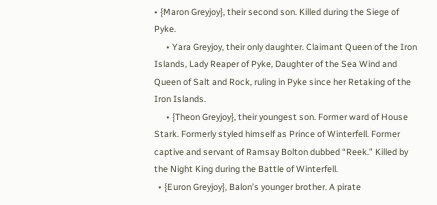• {Maron Greyjoy}, their second son. Killed during the Siege of Pyke.
      • Yara Greyjoy, their only daughter. Claimant Queen of the Iron Islands, Lady Reaper of Pyke, Daughter of the Sea Wind and Queen of Salt and Rock, ruling in Pyke since her Retaking of the Iron Islands.
      • {Theon Greyjoy}, their youngest son. Former ward of House Stark. Formerly styled himself as Prince of Winterfell. Former captive and servant of Ramsay Bolton dubbed “Reek.” Killed by the Night King during the Battle of Winterfell.
  • {Euron Greyjoy}, Balon’s younger brother. A pirate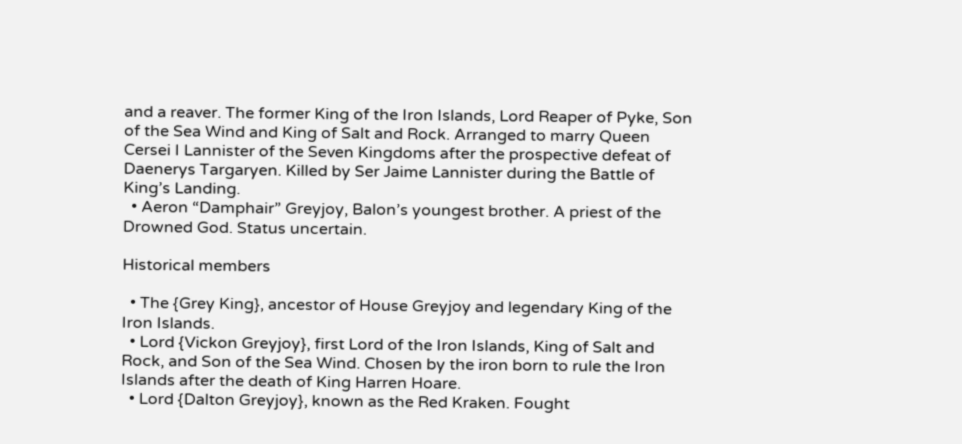and a reaver. The former King of the Iron Islands, Lord Reaper of Pyke, Son of the Sea Wind and King of Salt and Rock. Arranged to marry Queen Cersei I Lannister of the Seven Kingdoms after the prospective defeat of Daenerys Targaryen. Killed by Ser Jaime Lannister during the Battle of King’s Landing.
  • Aeron “Damphair” Greyjoy, Balon’s youngest brother. A priest of the Drowned God. Status uncertain.

Historical members

  • The {Grey King}, ancestor of House Greyjoy and legendary King of the Iron Islands.
  • Lord {Vickon Greyjoy}, first Lord of the Iron Islands, King of Salt and Rock, and Son of the Sea Wind. Chosen by the iron born to rule the Iron Islands after the death of King Harren Hoare.
  • Lord {Dalton Greyjoy}, known as the Red Kraken. Fought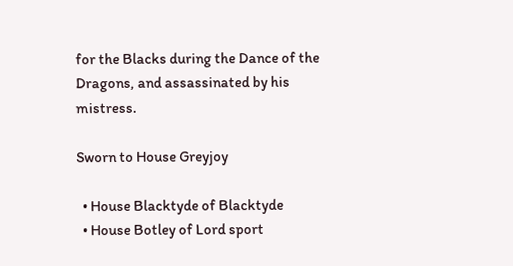for the Blacks during the Dance of the Dragons, and assassinated by his mistress.

Sworn to House Greyjoy

  • House Blacktyde of Blacktyde
  • House Botley of Lord sport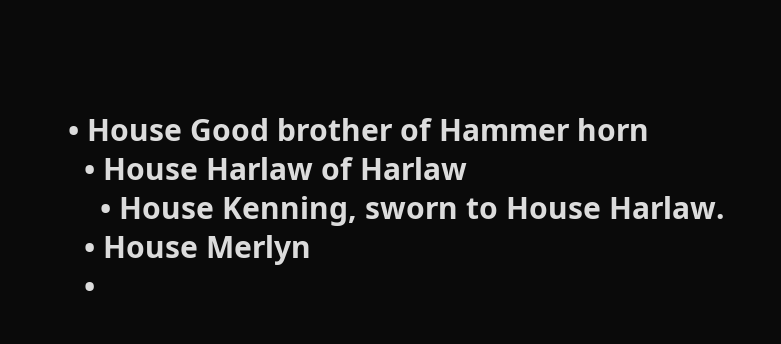• House Good brother of Hammer horn
  • House Harlaw of Harlaw
    • House Kenning, sworn to House Harlaw.
  • House Merlyn
  •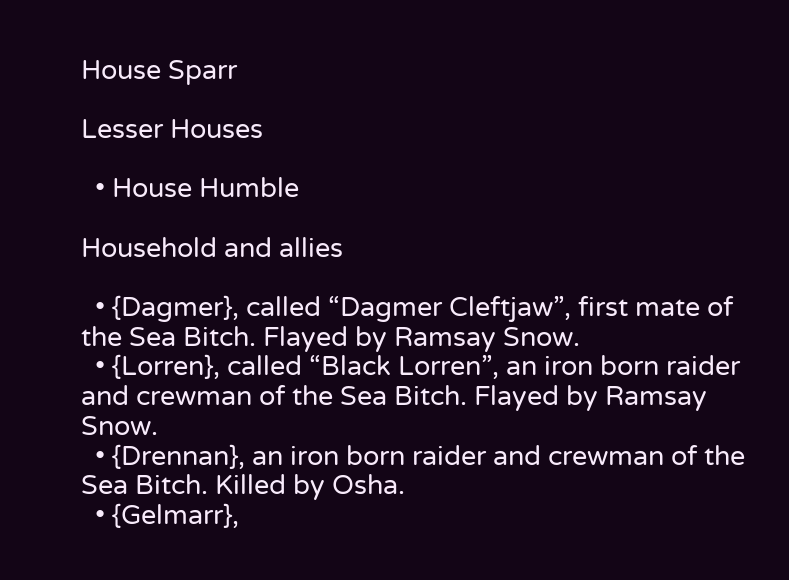House Sparr

Lesser Houses

  • House Humble

Household and allies

  • {Dagmer}, called “Dagmer Cleftjaw”, first mate of the Sea Bitch. Flayed by Ramsay Snow.
  • {Lorren}, called “Black Lorren”, an iron born raider and crewman of the Sea Bitch. Flayed by Ramsay Snow.
  • {Drennan}, an iron born raider and crewman of the Sea Bitch. Killed by Osha.
  • {Gelmarr},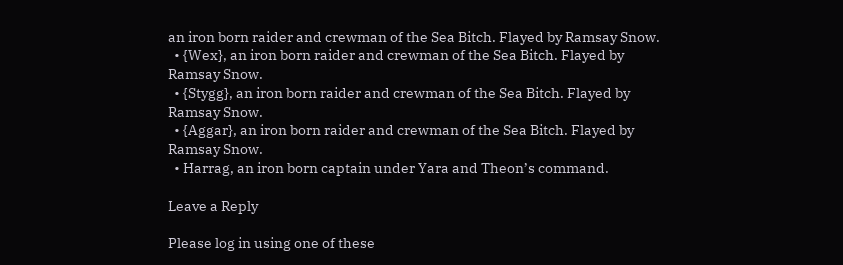an iron born raider and crewman of the Sea Bitch. Flayed by Ramsay Snow.
  • {Wex}, an iron born raider and crewman of the Sea Bitch. Flayed by Ramsay Snow.
  • {Stygg}, an iron born raider and crewman of the Sea Bitch. Flayed by Ramsay Snow.
  • {Aggar}, an iron born raider and crewman of the Sea Bitch. Flayed by Ramsay Snow.
  • Harrag, an iron born captain under Yara and Theon’s command.

Leave a Reply

Please log in using one of these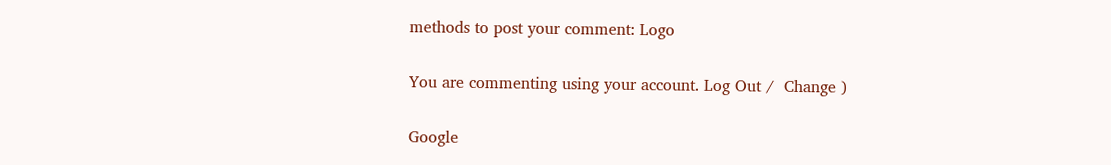methods to post your comment: Logo

You are commenting using your account. Log Out /  Change )

Google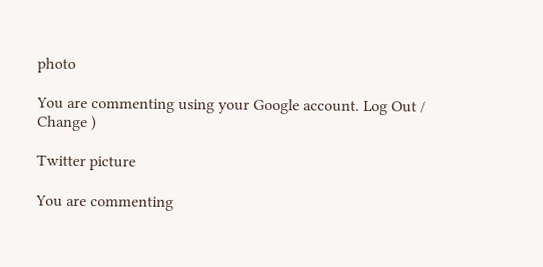photo

You are commenting using your Google account. Log Out /  Change )

Twitter picture

You are commenting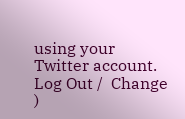using your Twitter account. Log Out /  Change )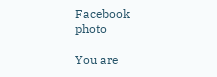Facebook photo

You are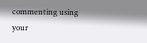commenting using your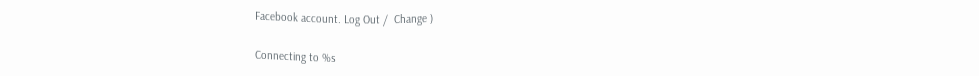Facebook account. Log Out /  Change )

Connecting to %s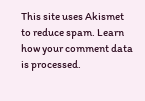This site uses Akismet to reduce spam. Learn how your comment data is processed.